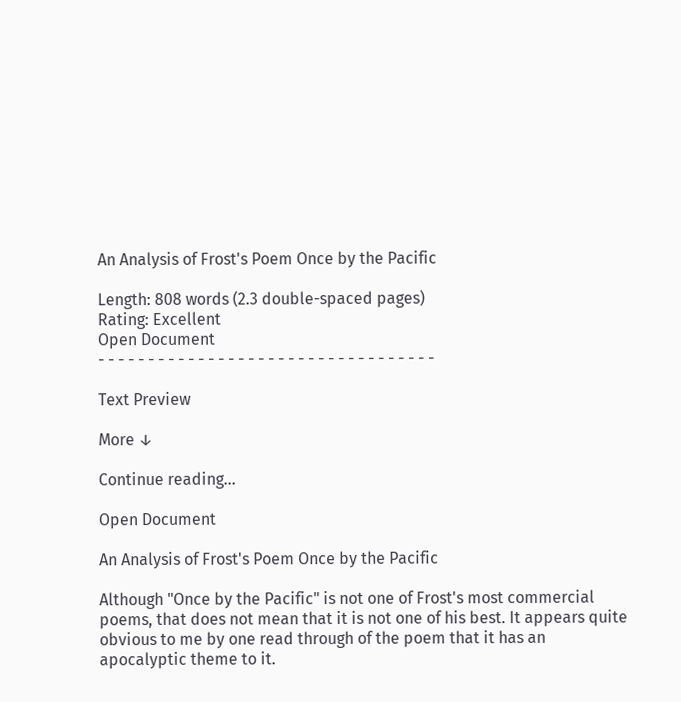An Analysis of Frost's Poem Once by the Pacific

Length: 808 words (2.3 double-spaced pages)
Rating: Excellent
Open Document
- - - - - - - - - - - - - - - - - - - - - - - - - - - - - - - - - -

Text Preview

More ↓

Continue reading...

Open Document

An Analysis of Frost's Poem Once by the Pacific

Although "Once by the Pacific" is not one of Frost's most commercial poems, that does not mean that it is not one of his best. It appears quite obvious to me by one read through of the poem that it has an apocalyptic theme to it.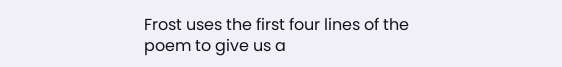Frost uses the first four lines of the poem to give us a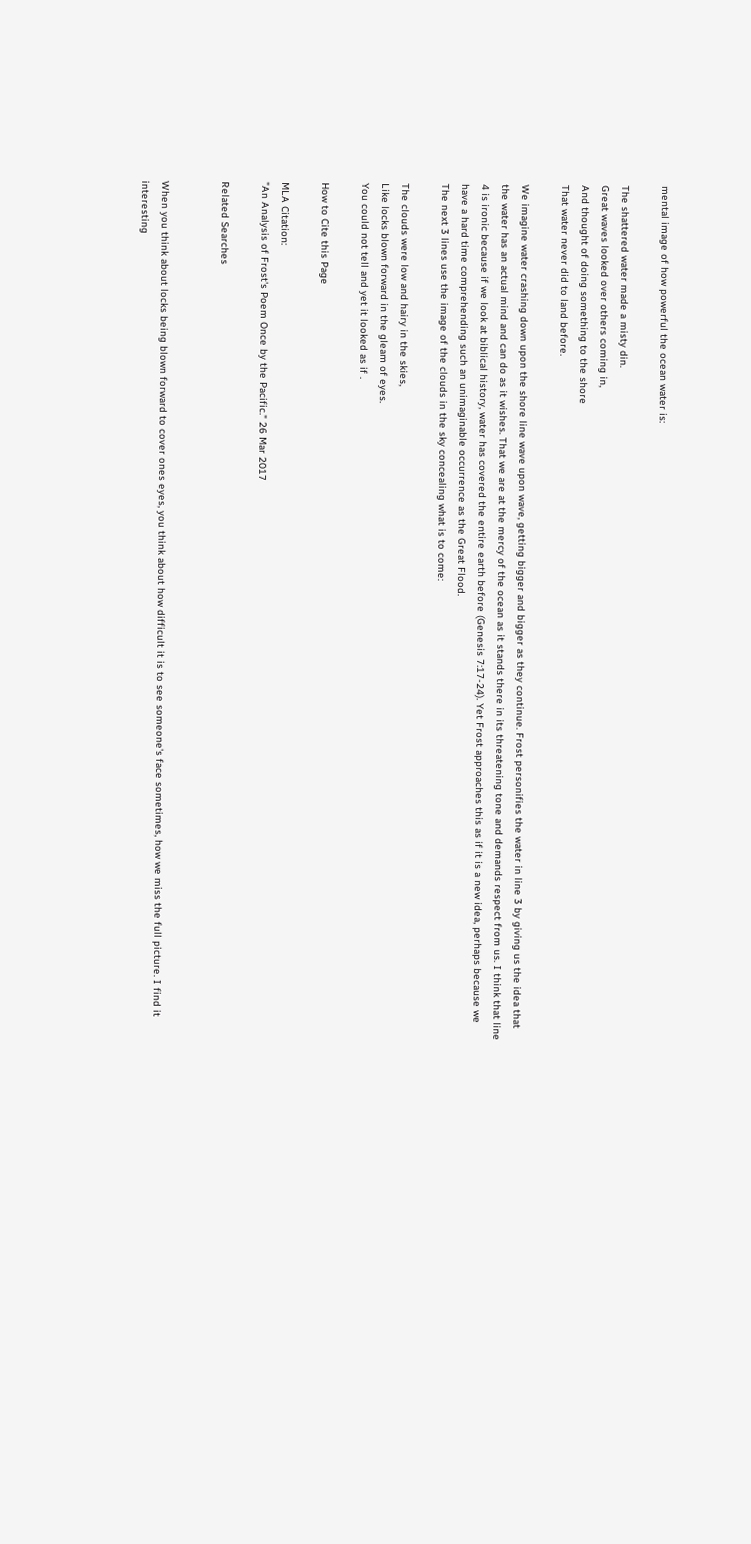mental image of how powerful the ocean water is:

The shattered water made a misty din.
Great waves looked over others coming in,
And thought of doing something to the shore
That water never did to land before.

We imagine water crashing down upon the shore line wave upon wave, getting bigger and bigger as they continue. Frost personifies the water in line 3 by giving us the idea that the water has an actual mind and can do as it wishes. That we are at the mercy of the ocean as it stands there in its threatening tone and demands respect from us. I think that line 4 is ironic because if we look at biblical history, water has covered the entire earth before (Genesis 7:17-24). Yet Frost approaches this as if it is a new idea, perhaps because we have a hard time comprehending such an unimaginable occurrence as the Great Flood.
The next 3 lines use the image of the clouds in the sky concealing what is to come:

The clouds were low and hairy in the skies,
Like locks blown forward in the gleam of eyes.
You could not tell and yet it looked as if .

How to Cite this Page

MLA Citation:
"An Analysis of Frost's Poem Once by the Pacific." 26 Mar 2017

Related Searches


When you think about locks being blown forward to cover ones eyes, you think about how difficult it is to see someone's face sometimes, how we miss the full picture. I find it interesting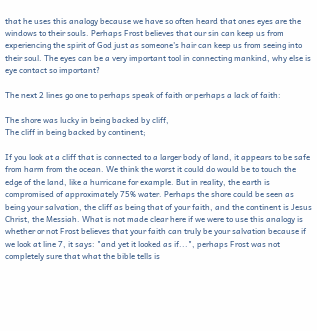that he uses this analogy because we have so often heard that ones eyes are the windows to their souls. Perhaps Frost believes that our sin can keep us from experiencing the spirit of God just as someone's hair can keep us from seeing into their soul. The eyes can be a very important tool in connecting mankind, why else is eye contact so important?

The next 2 lines go one to perhaps speak of faith or perhaps a lack of faith:

The shore was lucky in being backed by cliff,
The cliff in being backed by continent;

If you look at a cliff that is connected to a larger body of land, it appears to be safe from harm from the ocean. We think the worst it could do would be to touch the edge of the land, like a hurricane for example. But in reality, the earth is compromised of approximately 75% water. Perhaps the shore could be seen as being your salvation, the cliff as being that of your faith, and the continent is Jesus Christ, the Messiah. What is not made clear here if we were to use this analogy is whether or not Frost believes that your faith can truly be your salvation because if we look at line 7, it says: "and yet it looked as if...", perhaps Frost was not completely sure that what the bible tells is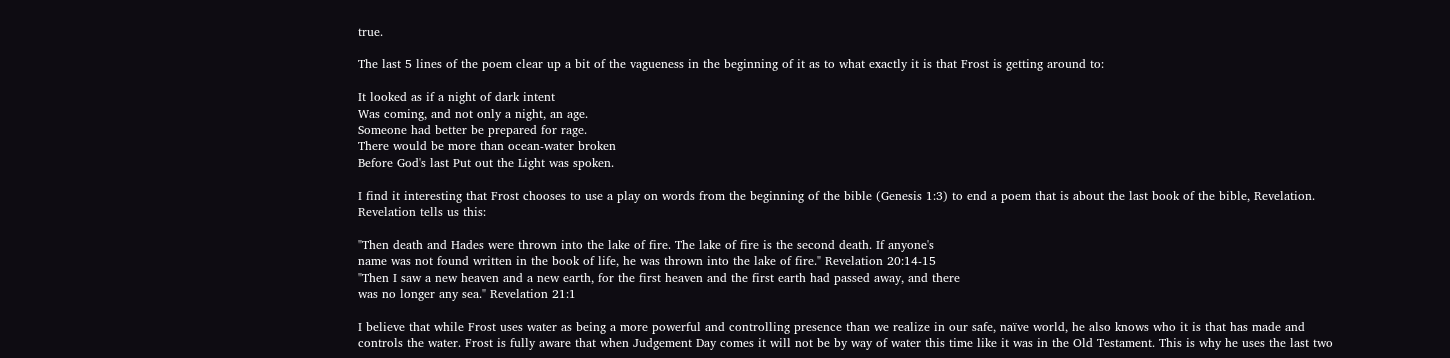true.

The last 5 lines of the poem clear up a bit of the vagueness in the beginning of it as to what exactly it is that Frost is getting around to:

It looked as if a night of dark intent
Was coming, and not only a night, an age.
Someone had better be prepared for rage.
There would be more than ocean-water broken
Before God's last Put out the Light was spoken.

I find it interesting that Frost chooses to use a play on words from the beginning of the bible (Genesis 1:3) to end a poem that is about the last book of the bible, Revelation. Revelation tells us this:

"Then death and Hades were thrown into the lake of fire. The lake of fire is the second death. If anyone's
name was not found written in the book of life, he was thrown into the lake of fire." Revelation 20:14-15
"Then I saw a new heaven and a new earth, for the first heaven and the first earth had passed away, and there
was no longer any sea." Revelation 21:1

I believe that while Frost uses water as being a more powerful and controlling presence than we realize in our safe, naïve world, he also knows who it is that has made and controls the water. Frost is fully aware that when Judgement Day comes it will not be by way of water this time like it was in the Old Testament. This is why he uses the last two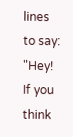lines to say: "Hey! If you think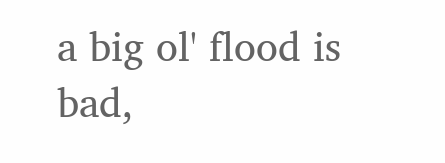a big ol' flood is bad,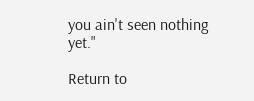you ain't seen nothing yet."

Return to